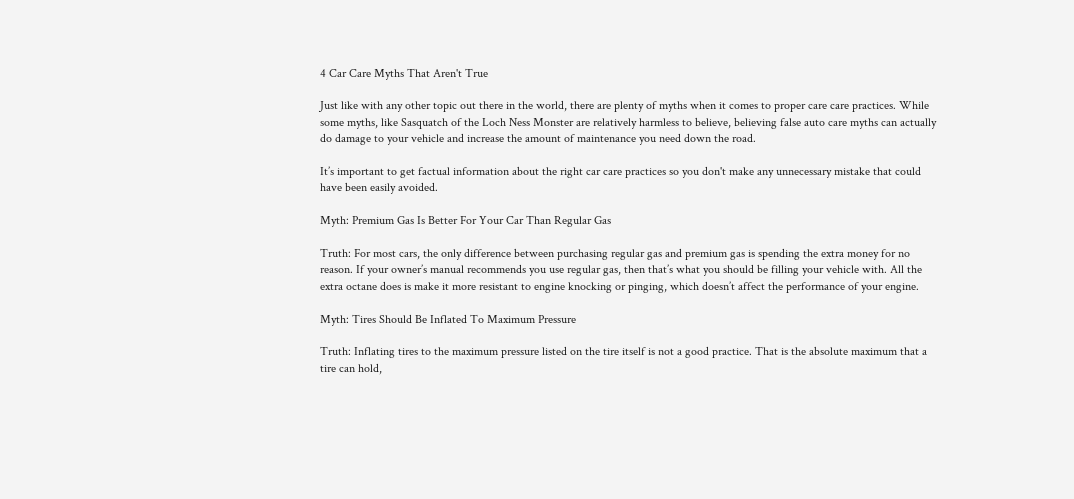4 Car Care Myths That Aren't True

Just like with any other topic out there in the world, there are plenty of myths when it comes to proper care care practices. While some myths, like Sasquatch of the Loch Ness Monster are relatively harmless to believe, believing false auto care myths can actually do damage to your vehicle and increase the amount of maintenance you need down the road.

It’s important to get factual information about the right car care practices so you don't make any unnecessary mistake that could have been easily avoided.

Myth: Premium Gas Is Better For Your Car Than Regular Gas

Truth: For most cars, the only difference between purchasing regular gas and premium gas is spending the extra money for no reason. If your owner’s manual recommends you use regular gas, then that’s what you should be filling your vehicle with. All the extra octane does is make it more resistant to engine knocking or pinging, which doesn’t affect the performance of your engine.

Myth: Tires Should Be Inflated To Maximum Pressure

Truth: Inflating tires to the maximum pressure listed on the tire itself is not a good practice. That is the absolute maximum that a tire can hold,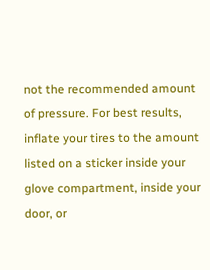not the recommended amount of pressure. For best results, inflate your tires to the amount listed on a sticker inside your glove compartment, inside your door, or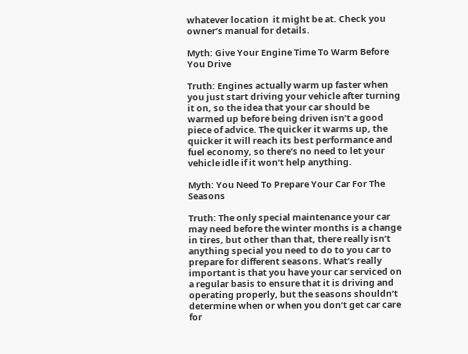whatever location  it might be at. Check you owner’s manual for details.

Myth: Give Your Engine Time To Warm Before You Drive

Truth: Engines actually warm up faster when you just start driving your vehicle after turning it on, so the idea that your car should be warmed up before being driven isn’t a good piece of advice. The quicker it warms up, the quicker it will reach its best performance and fuel economy, so there’s no need to let your vehicle idle if it won’t help anything.

Myth: You Need To Prepare Your Car For The Seasons

Truth: The only special maintenance your car may need before the winter months is a change in tires, but other than that, there really isn’t anything special you need to do to you car to prepare for different seasons. What’s really important is that you have your car serviced on a regular basis to ensure that it is driving and operating properly, but the seasons shouldn’t determine when or when you don’t get car care for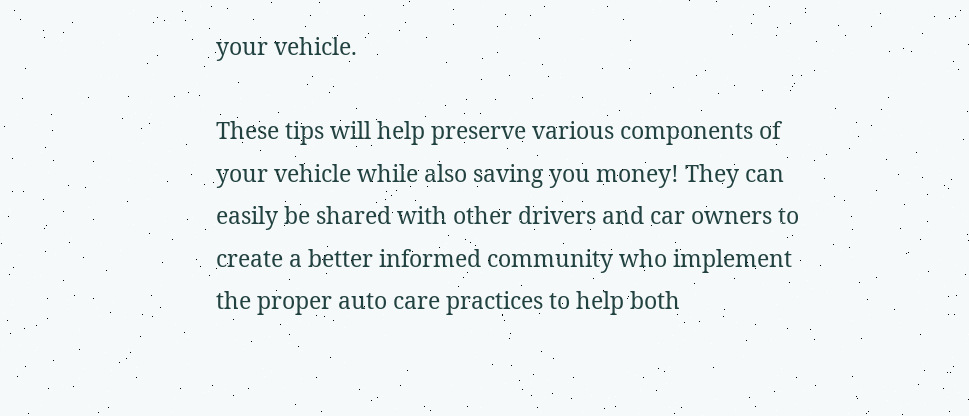your vehicle.

These tips will help preserve various components of your vehicle while also saving you money! They can easily be shared with other drivers and car owners to create a better informed community who implement the proper auto care practices to help both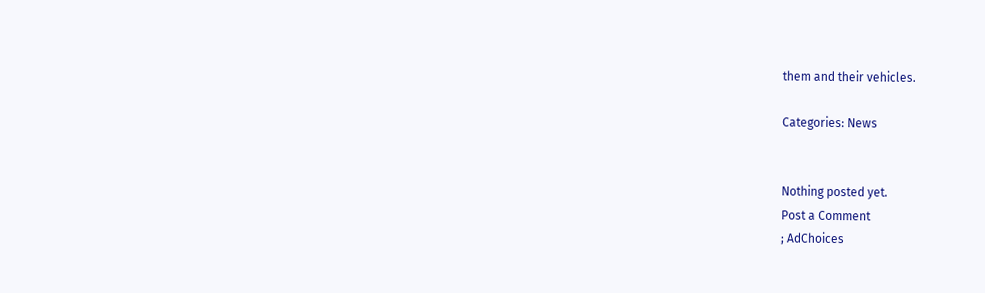them and their vehicles.

Categories: News


Nothing posted yet.
Post a Comment
; AdChoices